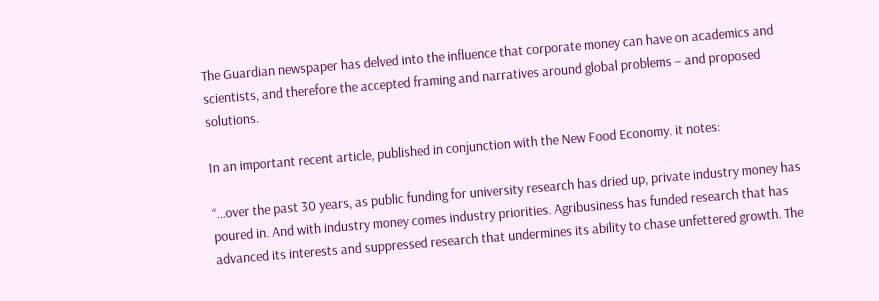The Guardian newspaper has delved into the influence that corporate money can have on academics and scientists, and therefore the accepted framing and narratives around global problems – and proposed solutions.

In an important recent article, published in conjunction with the New Food Economy. it notes:

“…over the past 30 years, as public funding for university research has dried up, private industry money has poured in. And with industry money comes industry priorities. Agribusiness has funded research that has advanced its interests and suppressed research that undermines its ability to chase unfettered growth. The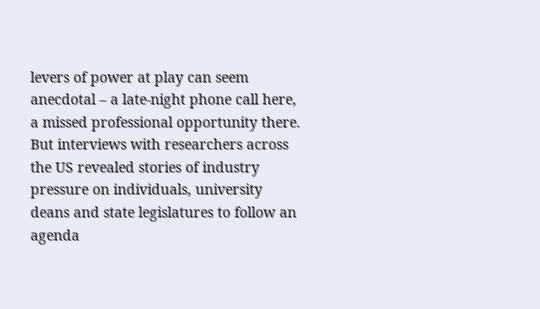levers of power at play can seem anecdotal – a late-night phone call here, a missed professional opportunity there. But interviews with researchers across the US revealed stories of industry pressure on individuals, university deans and state legislatures to follow an agenda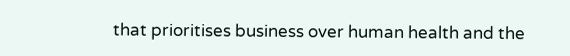that prioritises business over human health and the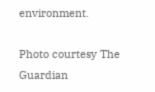environment.

Photo courtesy The Guardian